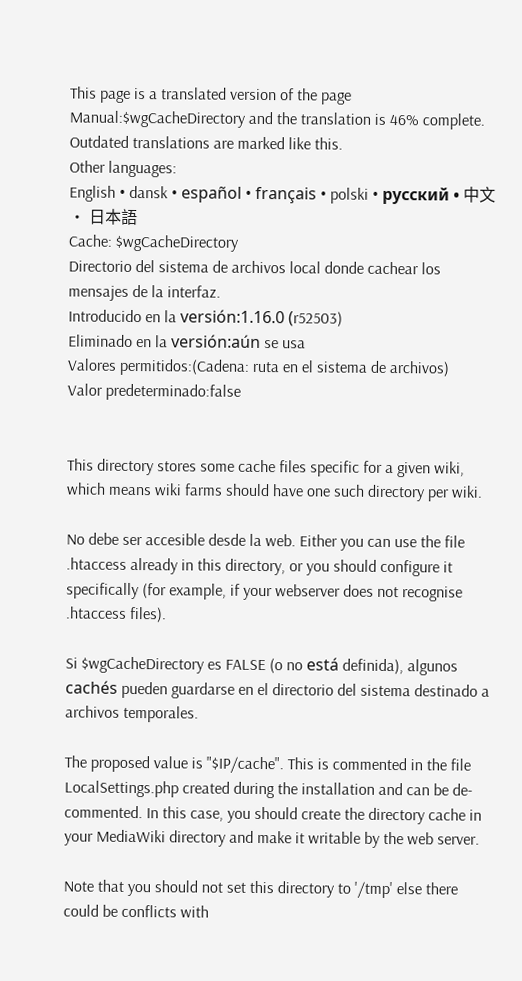This page is a translated version of the page Manual:$wgCacheDirectory and the translation is 46% complete.
Outdated translations are marked like this.
Other languages:
English • dansk • español • français • polski • русский • 中文 • 日本語
Cache: $wgCacheDirectory
Directorio del sistema de archivos local donde cachear los mensajes de la interfaz.
Introducido en la versión:1.16.0 (r52503)
Eliminado en la versión:aún se usa
Valores permitidos:(Cadena: ruta en el sistema de archivos)
Valor predeterminado:false


This directory stores some cache files specific for a given wiki, which means wiki farms should have one such directory per wiki.

No debe ser accesible desde la web. Either you can use the file .htaccess already in this directory, or you should configure it specifically (for example, if your webserver does not recognise .htaccess files).

Si $wgCacheDirectory es FALSE (o no está definida), algunos cachés pueden guardarse en el directorio del sistema destinado a archivos temporales.

The proposed value is "$IP/cache". This is commented in the file LocalSettings.php created during the installation and can be de-commented. In this case, you should create the directory cache in your MediaWiki directory and make it writable by the web server.

Note that you should not set this directory to '/tmp' else there could be conflicts with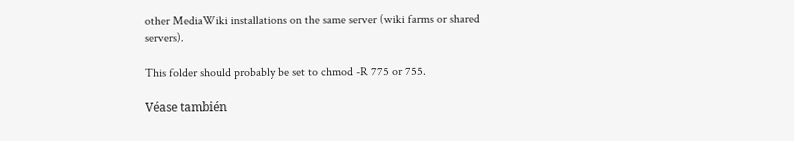other MediaWiki installations on the same server (wiki farms or shared servers).

This folder should probably be set to chmod -R 775 or 755.

Véase también